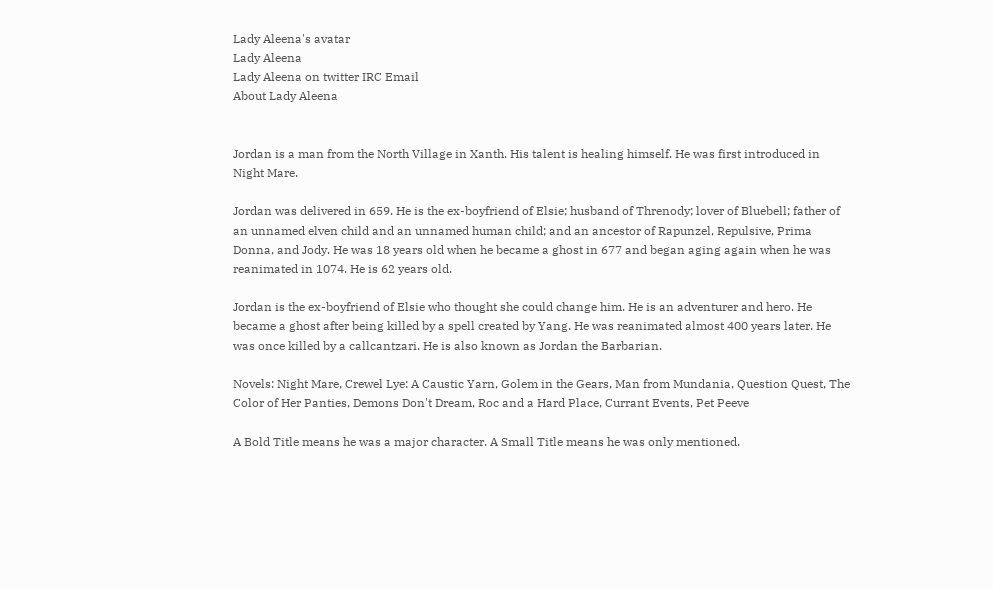Lady Aleena's avatar
Lady Aleena
Lady Aleena on twitter IRC Email
About Lady Aleena


Jordan is a man from the North Village in Xanth. His talent is healing himself. He was first introduced in Night Mare.

Jordan was delivered in 659. He is the ex-boyfriend of Elsie; husband of Threnody; lover of Bluebell; father of an unnamed elven child and an unnamed human child; and an ancestor of Rapunzel, Repulsive, Prima Donna, and Jody. He was 18 years old when he became a ghost in 677 and began aging again when he was reanimated in 1074. He is 62 years old.

Jordan is the ex-boyfriend of Elsie who thought she could change him. He is an adventurer and hero. He became a ghost after being killed by a spell created by Yang. He was reanimated almost 400 years later. He was once killed by a callcantzari. He is also known as Jordan the Barbarian.

Novels: Night Mare, Crewel Lye: A Caustic Yarn, Golem in the Gears, Man from Mundania, Question Quest, The Color of Her Panties, Demons Don't Dream, Roc and a Hard Place, Currant Events, Pet Peeve

A Bold Title means he was a major character. A Small Title means he was only mentioned.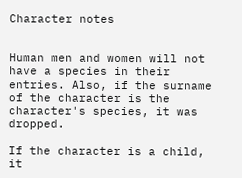Character notes


Human men and women will not have a species in their entries. Also, if the surname of the character is the character's species, it was dropped.

If the character is a child, it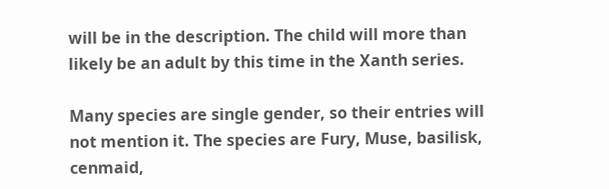will be in the description. The child will more than likely be an adult by this time in the Xanth series.

Many species are single gender, so their entries will not mention it. The species are Fury, Muse, basilisk, cenmaid,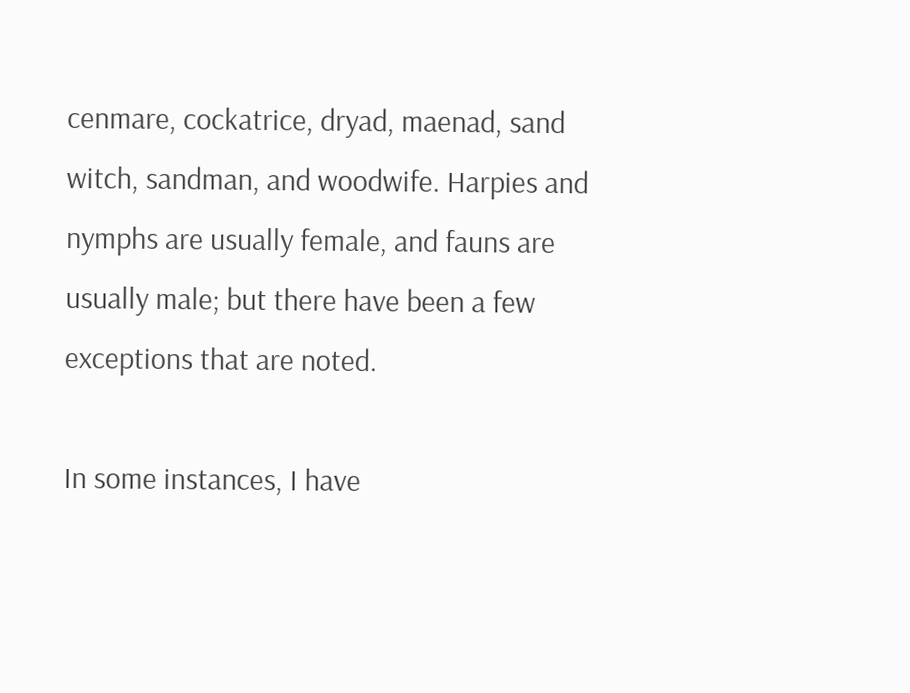cenmare, cockatrice, dryad, maenad, sand witch, sandman, and woodwife. Harpies and nymphs are usually female, and fauns are usually male; but there have been a few exceptions that are noted.

In some instances, I have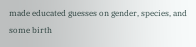made educated guesses on gender, species, and some birth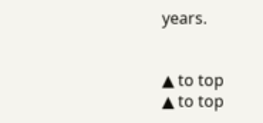years.


▲ to top
▲ to top